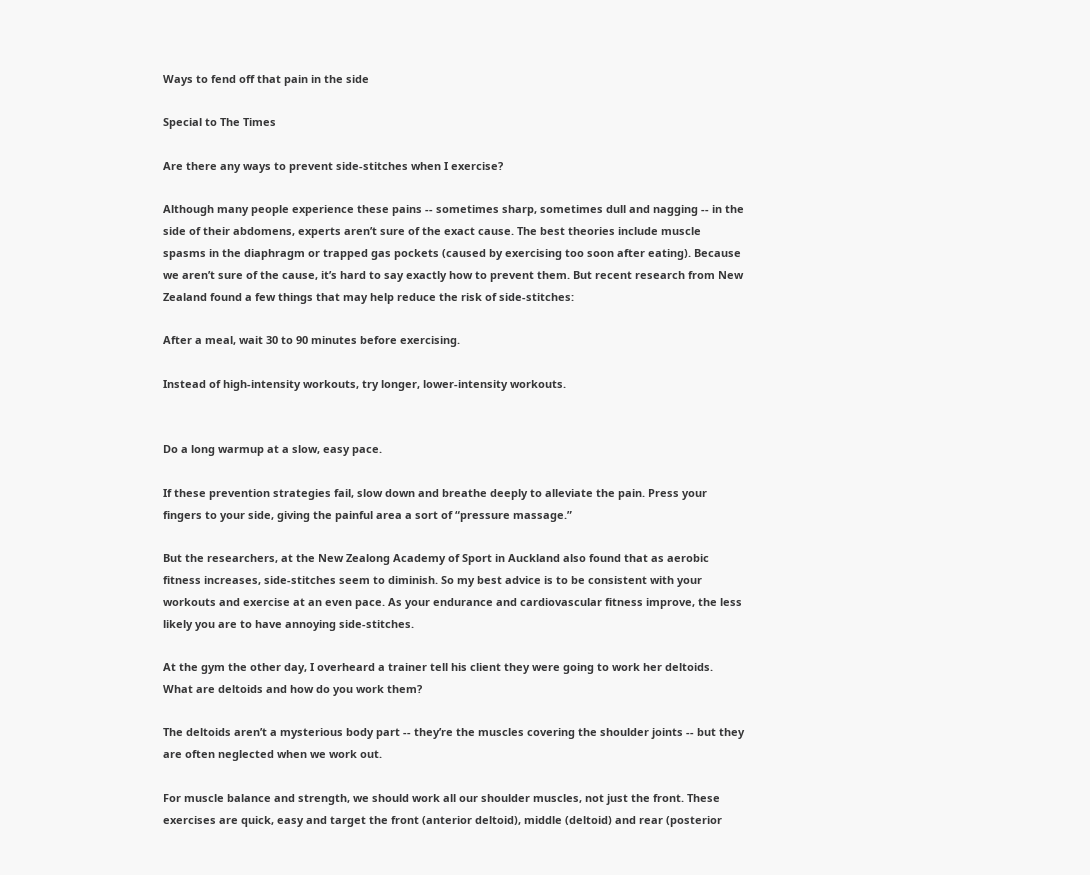Ways to fend off that pain in the side

Special to The Times

Are there any ways to prevent side-stitches when I exercise?

Although many people experience these pains -- sometimes sharp, sometimes dull and nagging -- in the side of their abdomens, experts aren’t sure of the exact cause. The best theories include muscle spasms in the diaphragm or trapped gas pockets (caused by exercising too soon after eating). Because we aren’t sure of the cause, it’s hard to say exactly how to prevent them. But recent research from New Zealand found a few things that may help reduce the risk of side-stitches:

After a meal, wait 30 to 90 minutes before exercising.

Instead of high-intensity workouts, try longer, lower-intensity workouts.


Do a long warmup at a slow, easy pace.

If these prevention strategies fail, slow down and breathe deeply to alleviate the pain. Press your fingers to your side, giving the painful area a sort of “pressure massage.”

But the researchers, at the New Zealong Academy of Sport in Auckland also found that as aerobic fitness increases, side-stitches seem to diminish. So my best advice is to be consistent with your workouts and exercise at an even pace. As your endurance and cardiovascular fitness improve, the less likely you are to have annoying side-stitches.

At the gym the other day, I overheard a trainer tell his client they were going to work her deltoids. What are deltoids and how do you work them?

The deltoids aren’t a mysterious body part -- they’re the muscles covering the shoulder joints -- but they are often neglected when we work out.

For muscle balance and strength, we should work all our shoulder muscles, not just the front. These exercises are quick, easy and target the front (anterior deltoid), middle (deltoid) and rear (posterior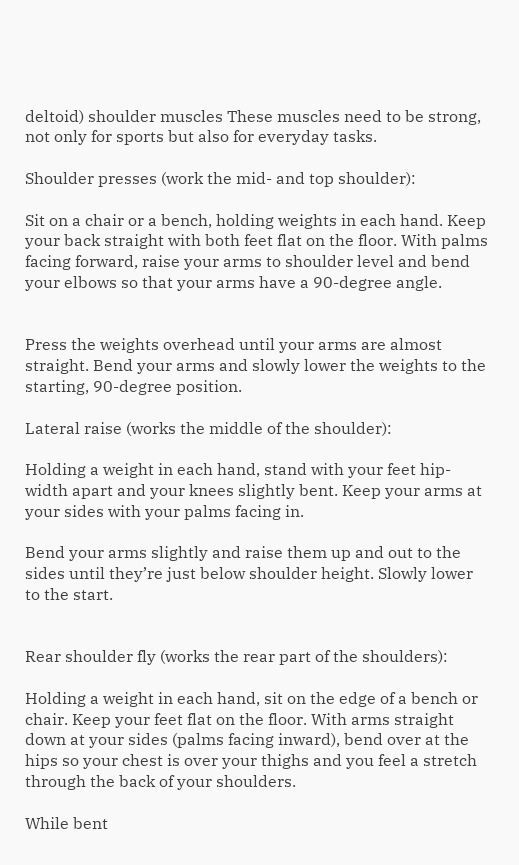deltoid) shoulder muscles These muscles need to be strong, not only for sports but also for everyday tasks.

Shoulder presses (work the mid- and top shoulder):

Sit on a chair or a bench, holding weights in each hand. Keep your back straight with both feet flat on the floor. With palms facing forward, raise your arms to shoulder level and bend your elbows so that your arms have a 90-degree angle.


Press the weights overhead until your arms are almost straight. Bend your arms and slowly lower the weights to the starting, 90-degree position.

Lateral raise (works the middle of the shoulder):

Holding a weight in each hand, stand with your feet hip-width apart and your knees slightly bent. Keep your arms at your sides with your palms facing in.

Bend your arms slightly and raise them up and out to the sides until they’re just below shoulder height. Slowly lower to the start.


Rear shoulder fly (works the rear part of the shoulders):

Holding a weight in each hand, sit on the edge of a bench or chair. Keep your feet flat on the floor. With arms straight down at your sides (palms facing inward), bend over at the hips so your chest is over your thighs and you feel a stretch through the back of your shoulders.

While bent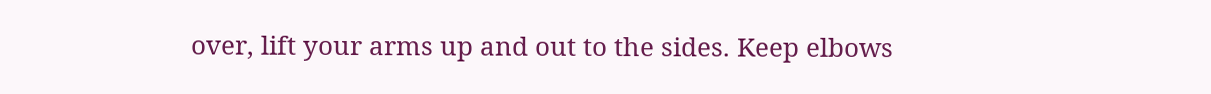over, lift your arms up and out to the sides. Keep elbows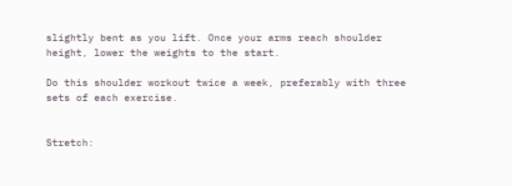slightly bent as you lift. Once your arms reach shoulder height, lower the weights to the start.

Do this shoulder workout twice a week, preferably with three sets of each exercise.


Stretch: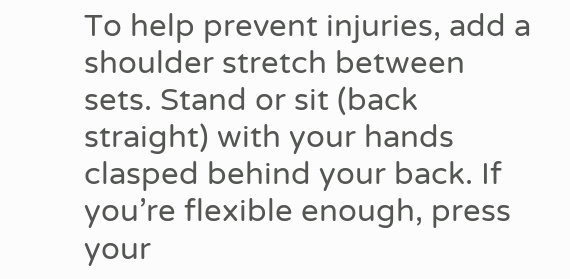To help prevent injuries, add a shoulder stretch between sets. Stand or sit (back straight) with your hands clasped behind your back. If you’re flexible enough, press your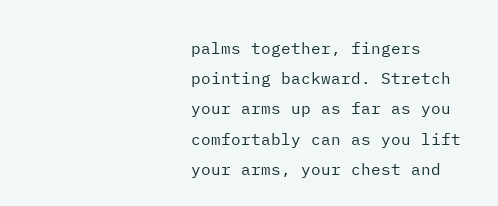palms together, fingers pointing backward. Stretch your arms up as far as you comfortably can as you lift your arms, your chest and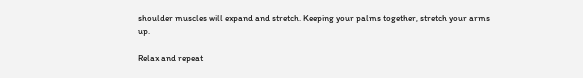shoulder muscles will expand and stretch. Keeping your palms together, stretch your arms up.

Relax and repeat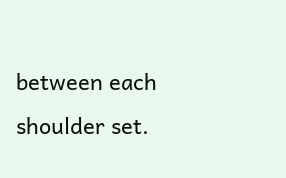between each shoulder set.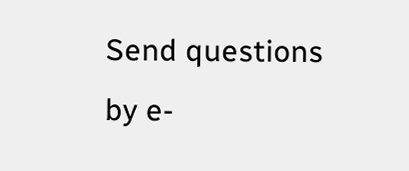Send questions by e-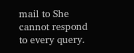mail to She cannot respond to every query.